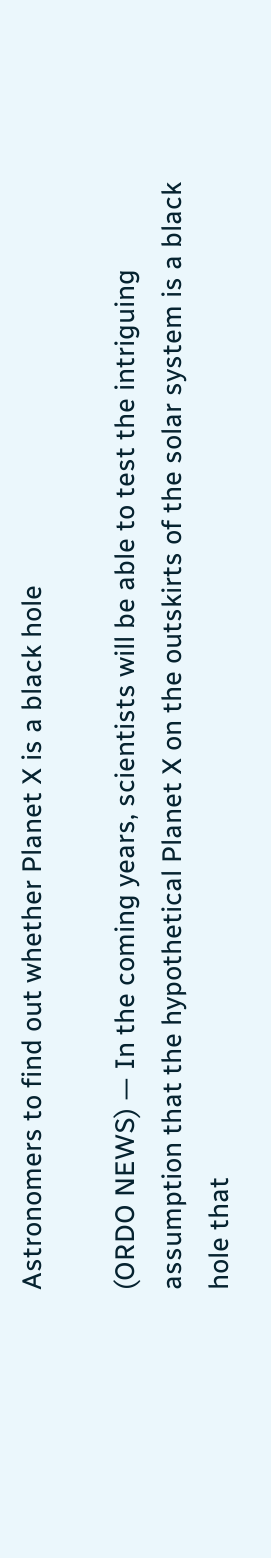Astronomers to find out whether Planet X is a black hole

(ORDO NEWS) — In the coming years, scientists will be able to test the intriguing assumption that the hypothetical Planet X on the outskirts of the solar system is a black hole that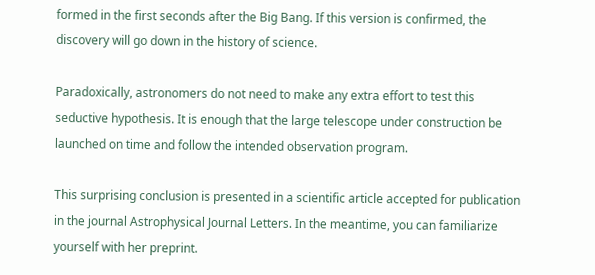formed in the first seconds after the Big Bang. If this version is confirmed, the discovery will go down in the history of science.

Paradoxically, astronomers do not need to make any extra effort to test this seductive hypothesis. It is enough that the large telescope under construction be launched on time and follow the intended observation program.

This surprising conclusion is presented in a scientific article accepted for publication in the journal Astrophysical Journal Letters. In the meantime, you can familiarize yourself with her preprint.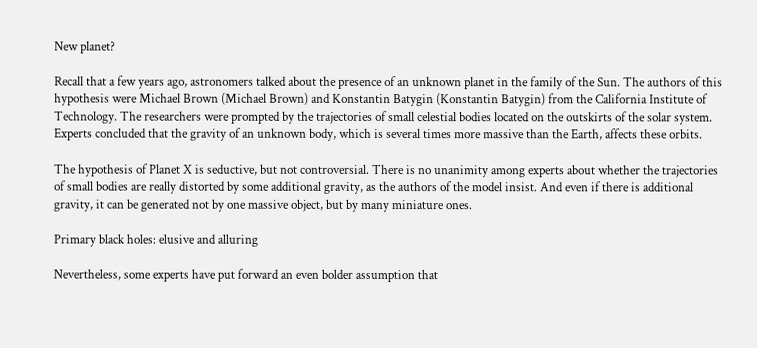New planet?

Recall that a few years ago, astronomers talked about the presence of an unknown planet in the family of the Sun. The authors of this hypothesis were Michael Brown (Michael Brown) and Konstantin Batygin (Konstantin Batygin) from the California Institute of Technology. The researchers were prompted by the trajectories of small celestial bodies located on the outskirts of the solar system. Experts concluded that the gravity of an unknown body, which is several times more massive than the Earth, affects these orbits.

The hypothesis of Planet X is seductive, but not controversial. There is no unanimity among experts about whether the trajectories of small bodies are really distorted by some additional gravity, as the authors of the model insist. And even if there is additional gravity, it can be generated not by one massive object, but by many miniature ones.

Primary black holes: elusive and alluring

Nevertheless, some experts have put forward an even bolder assumption that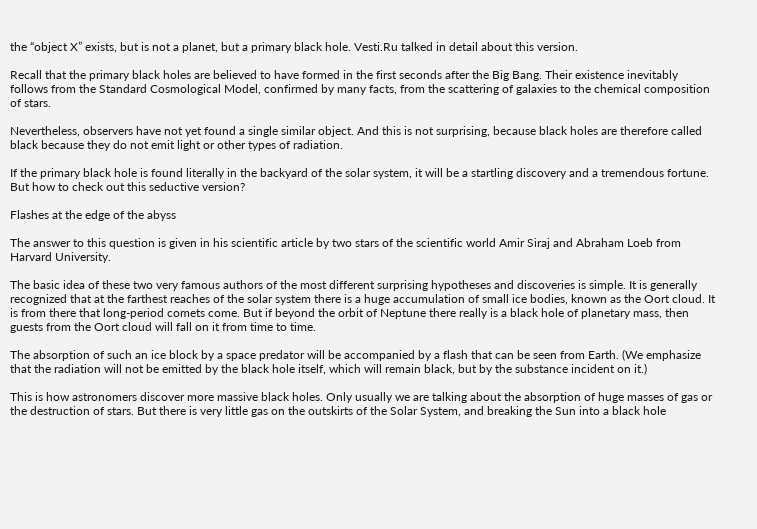the “object X” exists, but is not a planet, but a primary black hole. Vesti.Ru talked in detail about this version.

Recall that the primary black holes are believed to have formed in the first seconds after the Big Bang. Their existence inevitably follows from the Standard Cosmological Model, confirmed by many facts, from the scattering of galaxies to the chemical composition of stars.

Nevertheless, observers have not yet found a single similar object. And this is not surprising, because black holes are therefore called black because they do not emit light or other types of radiation.

If the primary black hole is found literally in the backyard of the solar system, it will be a startling discovery and a tremendous fortune. But how to check out this seductive version?

Flashes at the edge of the abyss

The answer to this question is given in his scientific article by two stars of the scientific world Amir Siraj and Abraham Loeb from Harvard University.

The basic idea of these two very famous authors of the most different surprising hypotheses and discoveries is simple. It is generally recognized that at the farthest reaches of the solar system there is a huge accumulation of small ice bodies, known as the Oort cloud. It is from there that long-period comets come. But if beyond the orbit of Neptune there really is a black hole of planetary mass, then guests from the Oort cloud will fall on it from time to time.

The absorption of such an ice block by a space predator will be accompanied by a flash that can be seen from Earth. (We emphasize that the radiation will not be emitted by the black hole itself, which will remain black, but by the substance incident on it.)

This is how astronomers discover more massive black holes. Only usually we are talking about the absorption of huge masses of gas or the destruction of stars. But there is very little gas on the outskirts of the Solar System, and breaking the Sun into a black hole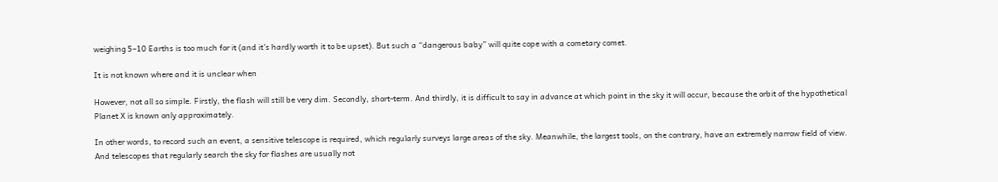weighing 5–10 Earths is too much for it (and it’s hardly worth it to be upset). But such a “dangerous baby” will quite cope with a cometary comet.

It is not known where and it is unclear when

However, not all so simple. Firstly, the flash will still be very dim. Secondly, short-term. And thirdly, it is difficult to say in advance at which point in the sky it will occur, because the orbit of the hypothetical Planet X is known only approximately.

In other words, to record such an event, a sensitive telescope is required, which regularly surveys large areas of the sky. Meanwhile, the largest tools, on the contrary, have an extremely narrow field of view. And telescopes that regularly search the sky for flashes are usually not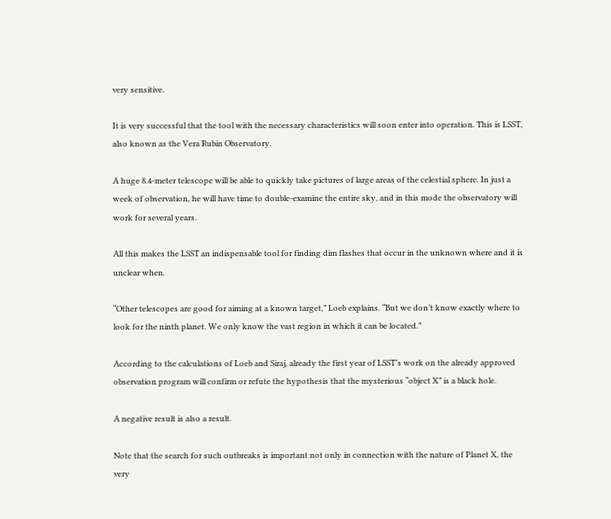very sensitive.

It is very successful that the tool with the necessary characteristics will soon enter into operation. This is LSST, also known as the Vera Rubin Observatory.

A huge 8.4-meter telescope will be able to quickly take pictures of large areas of the celestial sphere. In just a week of observation, he will have time to double-examine the entire sky, and in this mode the observatory will work for several years.

All this makes the LSST an indispensable tool for finding dim flashes that occur in the unknown where and it is unclear when.

“Other telescopes are good for aiming at a known target,” Loeb explains. “But we don’t know exactly where to look for the ninth planet. We only know the vast region in which it can be located.”

According to the calculations of Loeb and Siraj, already the first year of LSST’s work on the already approved observation program will confirm or refute the hypothesis that the mysterious “object X” is a black hole.

A negative result is also a result.

Note that the search for such outbreaks is important not only in connection with the nature of Planet X, the very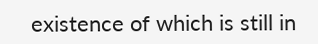existence of which is still in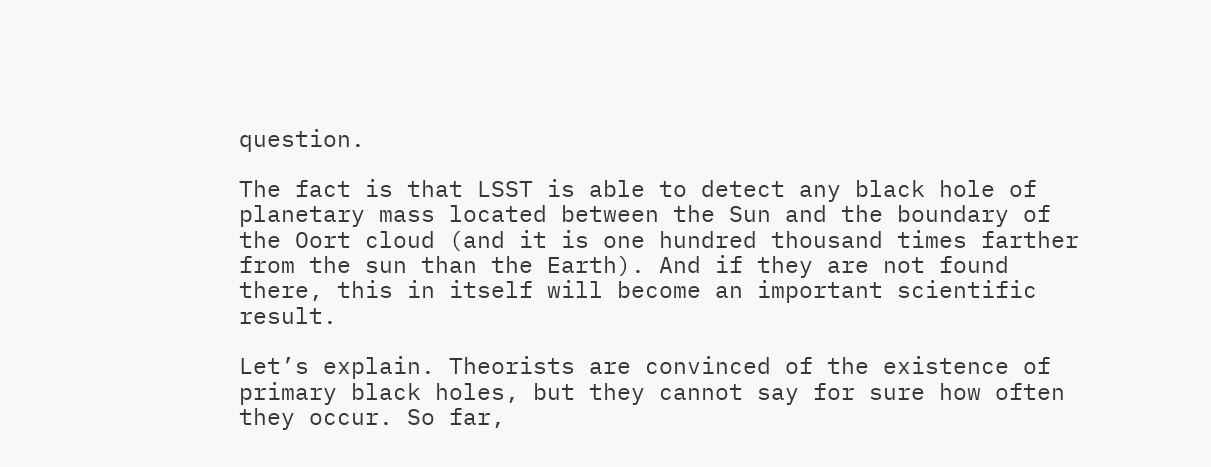question.

The fact is that LSST is able to detect any black hole of planetary mass located between the Sun and the boundary of the Oort cloud (and it is one hundred thousand times farther from the sun than the Earth). And if they are not found there, this in itself will become an important scientific result.

Let’s explain. Theorists are convinced of the existence of primary black holes, but they cannot say for sure how often they occur. So far,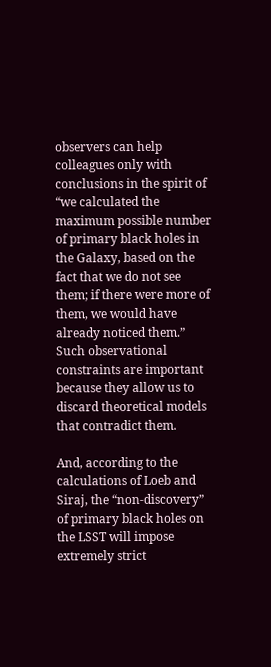observers can help colleagues only with conclusions in the spirit of “we calculated the maximum possible number of primary black holes in the Galaxy, based on the fact that we do not see them; if there were more of them, we would have already noticed them.” Such observational constraints are important because they allow us to discard theoretical models that contradict them.

And, according to the calculations of Loeb and Siraj, the “non-discovery” of primary black holes on the LSST will impose extremely strict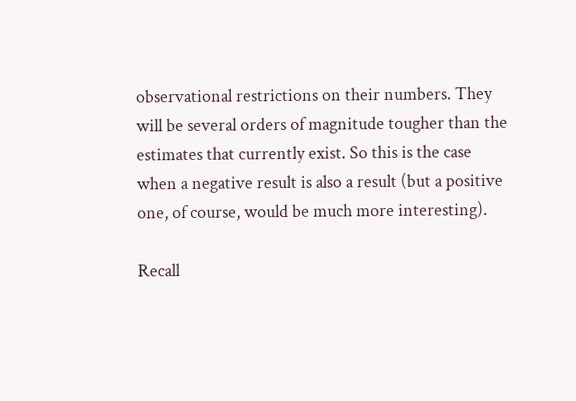observational restrictions on their numbers. They will be several orders of magnitude tougher than the estimates that currently exist. So this is the case when a negative result is also a result (but a positive one, of course, would be much more interesting).

Recall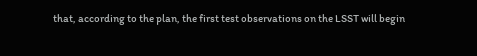that, according to the plan, the first test observations on the LSST will begin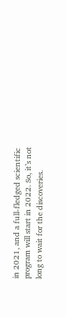in 2021, and a full-fledged scientific program will start in 2022. So, it’s not long to wait for the discoveries.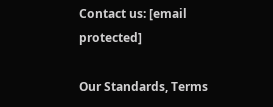Contact us: [email protected]

Our Standards, Terms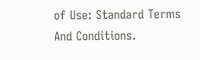of Use: Standard Terms And Conditions.